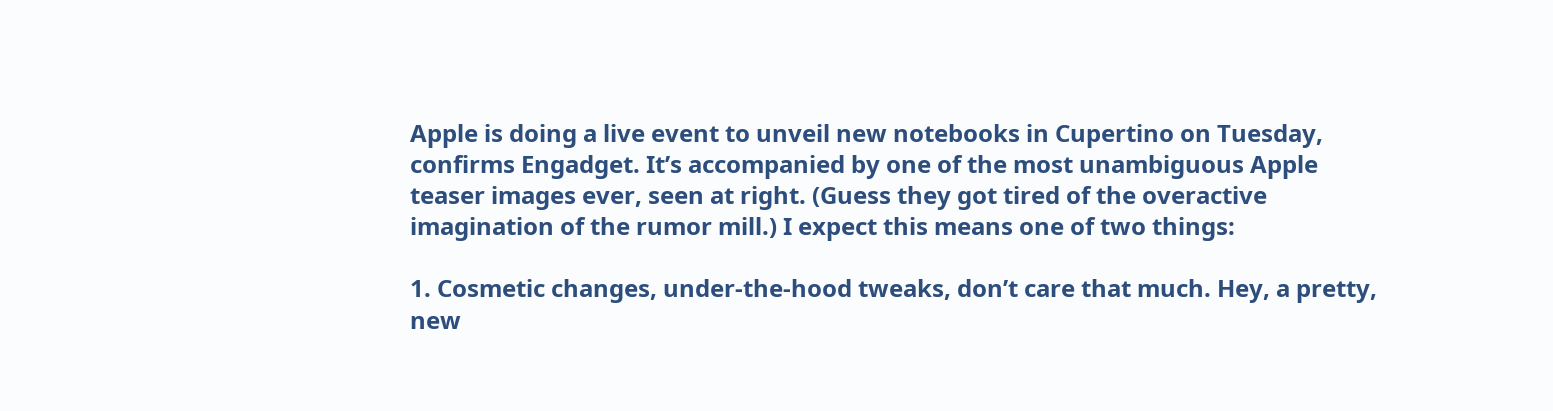Apple is doing a live event to unveil new notebooks in Cupertino on Tuesday, confirms Engadget. It’s accompanied by one of the most unambiguous Apple teaser images ever, seen at right. (Guess they got tired of the overactive imagination of the rumor mill.) I expect this means one of two things:

1. Cosmetic changes, under-the-hood tweaks, don’t care that much. Hey, a pretty, new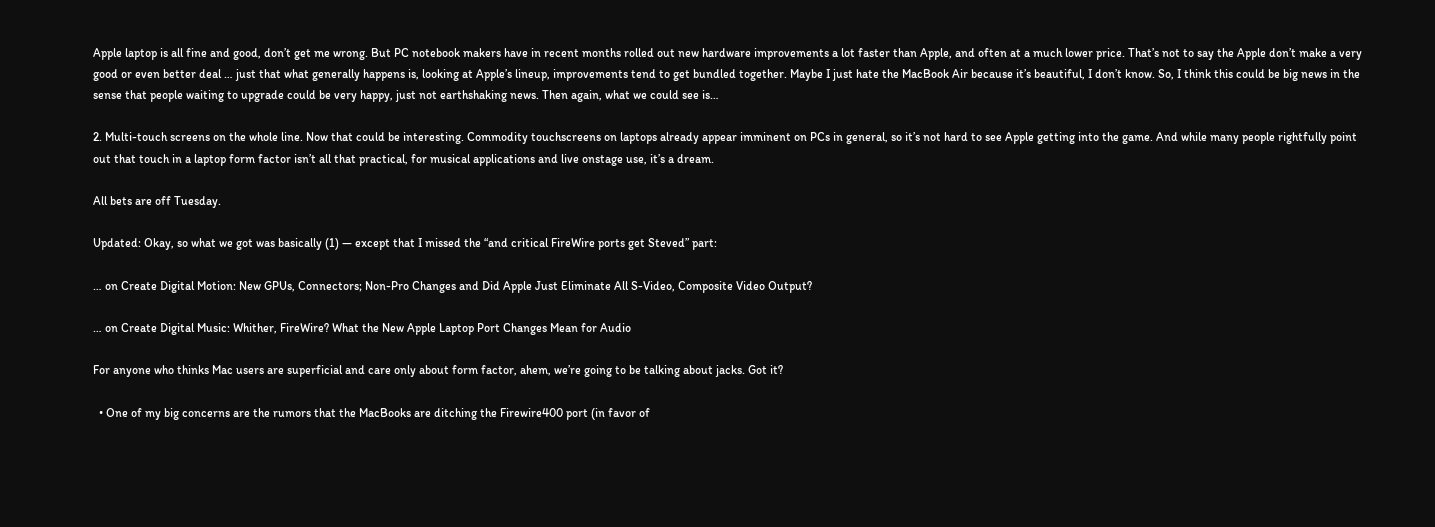Apple laptop is all fine and good, don’t get me wrong. But PC notebook makers have in recent months rolled out new hardware improvements a lot faster than Apple, and often at a much lower price. That’s not to say the Apple don’t make a very good or even better deal … just that what generally happens is, looking at Apple’s lineup, improvements tend to get bundled together. Maybe I just hate the MacBook Air because it’s beautiful, I don’t know. So, I think this could be big news in the sense that people waiting to upgrade could be very happy, just not earthshaking news. Then again, what we could see is…

2. Multi-touch screens on the whole line. Now that could be interesting. Commodity touchscreens on laptops already appear imminent on PCs in general, so it’s not hard to see Apple getting into the game. And while many people rightfully point out that touch in a laptop form factor isn’t all that practical, for musical applications and live onstage use, it’s a dream.

All bets are off Tuesday.

Updated: Okay, so what we got was basically (1) — except that I missed the “and critical FireWire ports get Steved” part:

… on Create Digital Motion: New GPUs, Connectors; Non-Pro Changes and Did Apple Just Eliminate All S-Video, Composite Video Output?

… on Create Digital Music: Whither, FireWire? What the New Apple Laptop Port Changes Mean for Audio

For anyone who thinks Mac users are superficial and care only about form factor, ahem, we’re going to be talking about jacks. Got it?

  • One of my big concerns are the rumors that the MacBooks are ditching the Firewire400 port (in favor of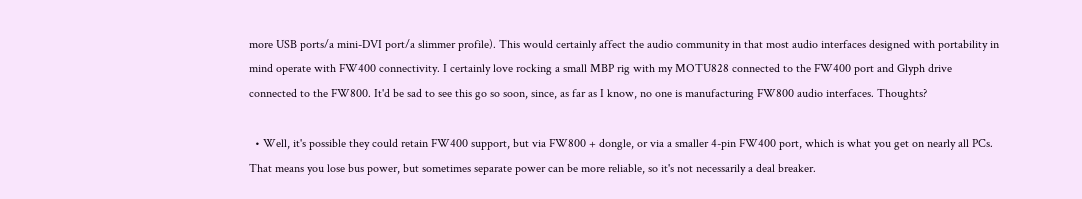more USB ports/a mini-DVI port/a slimmer profile). This would certainly affect the audio community in that most audio interfaces designed with portability in mind operate with FW400 connectivity. I certainly love rocking a small MBP rig with my MOTU828 connected to the FW400 port and Glyph drive connected to the FW800. It'd be sad to see this go so soon, since, as far as I know, no one is manufacturing FW800 audio interfaces. Thoughts?

  • Well, it's possible they could retain FW400 support, but via FW800 + dongle, or via a smaller 4-pin FW400 port, which is what you get on nearly all PCs. That means you lose bus power, but sometimes separate power can be more reliable, so it's not necessarily a deal breaker.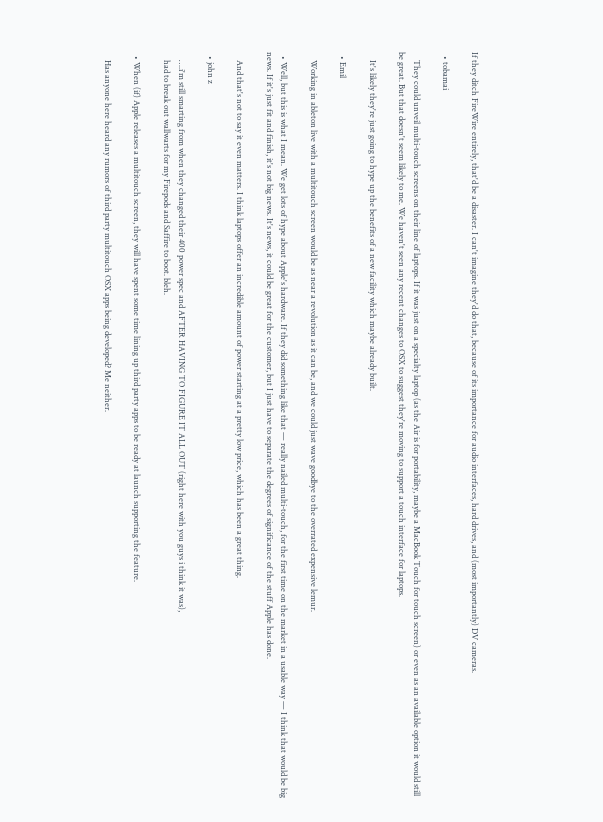If they ditch FireWire entirely, that'd be a disaster. I can't imagine they'd do that, because of its importance for audio interfaces, hard drives, and (most importantly) DV cameras.

  • tobamai

    They could unveil multi-touch screens on their line of laptops. If it was just on a specialty laptop (as the Air is for portability, maybe a MacBook Touch for touch screen) or even as an available option it would still be great. But that doesn't seem likely to me. We haven't seen any recent changes to OSX to suggest they're moving to support a touch interface for laptops.

    It's likely they're just going to hype up the benefits of a new facility which maybe already built.

  • Emil

    Working in ableton live with a multitouch screen would be as near a revolution as it can be, and we could just wave goodbye to the overrated expensive lemur.

  • Well, but this is what I mean. We get lots of hype about Apple's hardware. If they did something like that — really nailed multi-touch, for the first time on the market in a usable way — I think that would be big news. If it's just fit and finish, it's not big news. It's news, it could be great for the customer, but I just have to separate the degrees of significance of the stuff Apple has done.

    And that's not to say it even matters. I think laptops offer an incredible amount of power starting at a pretty low price, which has been a great thing.

  • john z

    ….i'm still smarting from when they changed their 400 power spec and AFTER HAVING TO FIGURE IT ALL OUT (right here with you guys i think it was),
    had to break out wallwarts for my Firepods and Saffire to boot. bleh.

  • When (if) Apple releases a multitouch screen, they will have spent some time lining up third party apps to be ready at launch supporting the feature.

    Has anyone here heard any rumors of third party multitouch OSX apps being developed? Me neither.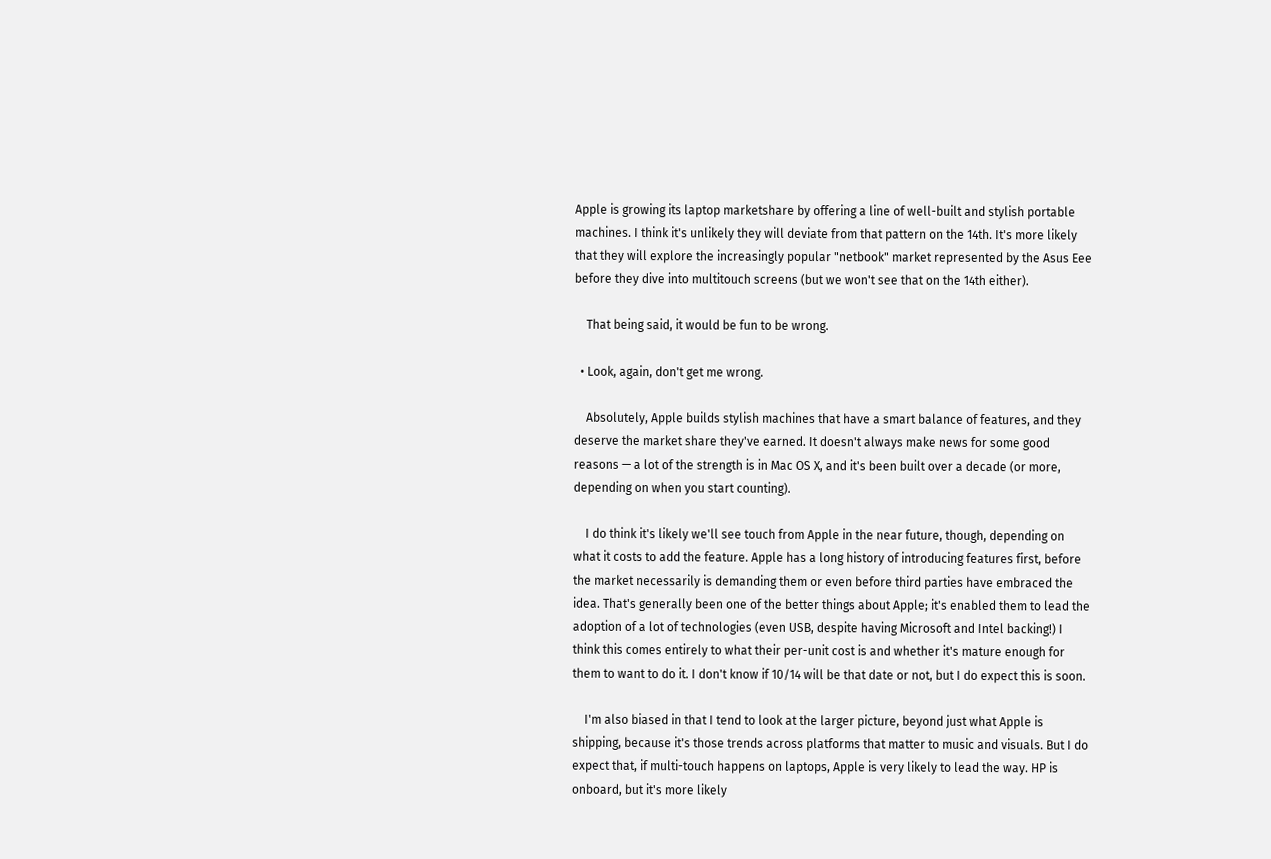Apple is growing its laptop marketshare by offering a line of well-built and stylish portable machines. I think it's unlikely they will deviate from that pattern on the 14th. It's more likely that they will explore the increasingly popular "netbook" market represented by the Asus Eee before they dive into multitouch screens (but we won't see that on the 14th either).

    That being said, it would be fun to be wrong.

  • Look, again, don't get me wrong.

    Absolutely, Apple builds stylish machines that have a smart balance of features, and they deserve the market share they've earned. It doesn't always make news for some good reasons — a lot of the strength is in Mac OS X, and it's been built over a decade (or more, depending on when you start counting).

    I do think it's likely we'll see touch from Apple in the near future, though, depending on what it costs to add the feature. Apple has a long history of introducing features first, before the market necessarily is demanding them or even before third parties have embraced the idea. That's generally been one of the better things about Apple; it's enabled them to lead the adoption of a lot of technologies (even USB, despite having Microsoft and Intel backing!) I think this comes entirely to what their per-unit cost is and whether it's mature enough for them to want to do it. I don't know if 10/14 will be that date or not, but I do expect this is soon.

    I'm also biased in that I tend to look at the larger picture, beyond just what Apple is shipping, because it's those trends across platforms that matter to music and visuals. But I do expect that, if multi-touch happens on laptops, Apple is very likely to lead the way. HP is onboard, but it's more likely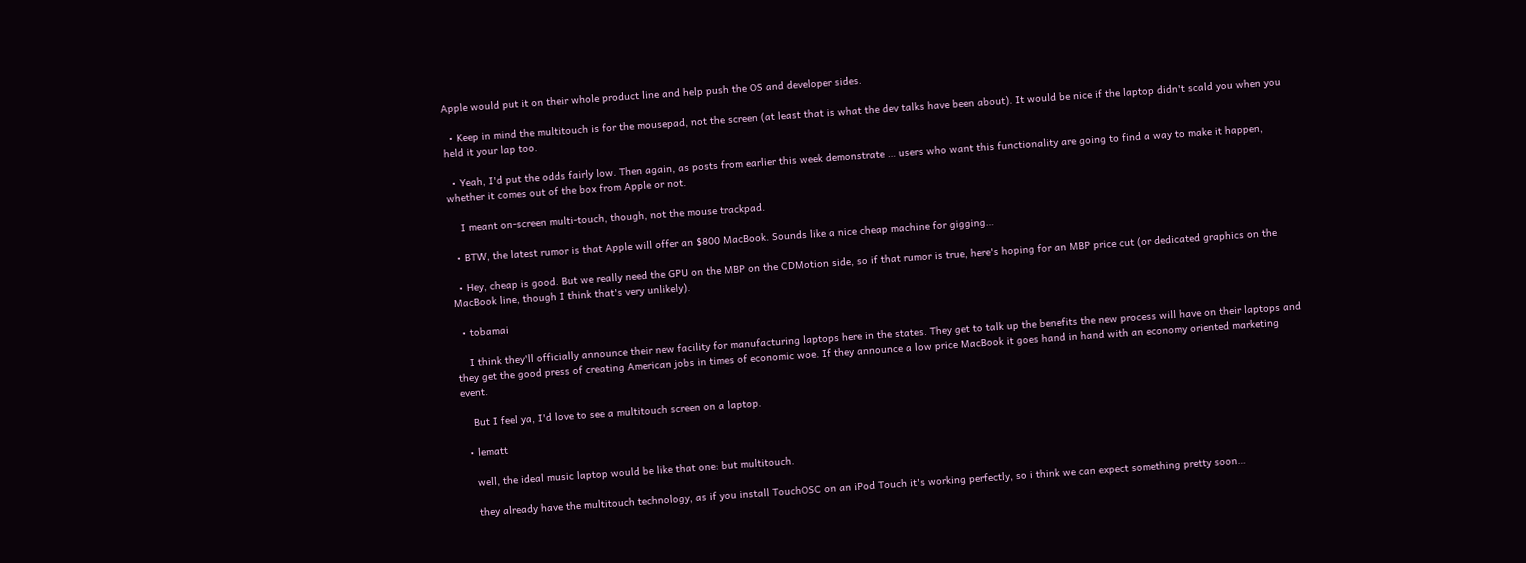Apple would put it on their whole product line and help push the OS and developer sides.

  • Keep in mind the multitouch is for the mousepad, not the screen (at least that is what the dev talks have been about). It would be nice if the laptop didn't scald you when you held it your lap too.

  • Yeah, I'd put the odds fairly low. Then again, as posts from earlier this week demonstrate … users who want this functionality are going to find a way to make it happen, whether it comes out of the box from Apple or not.

    I meant on-screen multi-touch, though, not the mouse trackpad.

  • BTW, the latest rumor is that Apple will offer an $800 MacBook. Sounds like a nice cheap machine for gigging…

  • Hey, cheap is good. But we really need the GPU on the MBP on the CDMotion side, so if that rumor is true, here's hoping for an MBP price cut (or dedicated graphics on the MacBook line, though I think that's very unlikely).

  • tobamai

    I think they'll officially announce their new facility for manufacturing laptops here in the states. They get to talk up the benefits the new process will have on their laptops and they get the good press of creating American jobs in times of economic woe. If they announce a low price MacBook it goes hand in hand with an economy oriented marketing event.

    But I feel ya, I'd love to see a multitouch screen on a laptop.

  • lematt

    well, the ideal music laptop would be like that one: but multitouch.

    they already have the multitouch technology, as if you install TouchOSC on an iPod Touch it's working perfectly, so i think we can expect something pretty soon…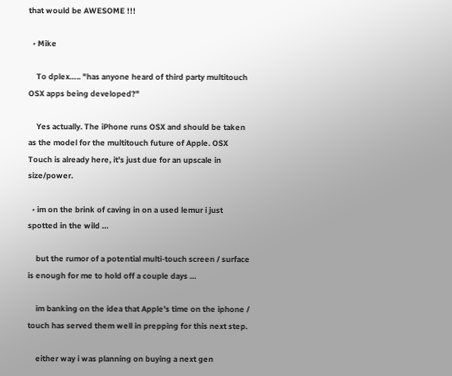that would be AWESOME !!!

  • Mike

    To dplex….. "has anyone heard of third party multitouch OSX apps being developed?"

    Yes actually. The iPhone runs OSX and should be taken as the model for the multitouch future of Apple. OSX Touch is already here, it's just due for an upscale in size/power.

  • im on the brink of caving in on a used lemur i just spotted in the wild …

    but the rumor of a potential multi-touch screen / surface is enough for me to hold off a couple days …

    im banking on the idea that Apple's time on the iphone / touch has served them well in prepping for this next step.

    either way i was planning on buying a next gen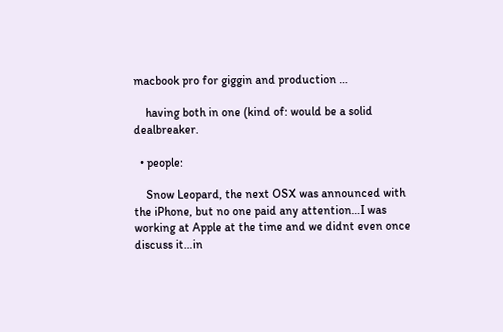macbook pro for giggin and production …

    having both in one (kind of: would be a solid dealbreaker.

  • people:

    Snow Leopard, the next OSX was announced with the iPhone, but no one paid any attention…I was working at Apple at the time and we didnt even once discuss it…in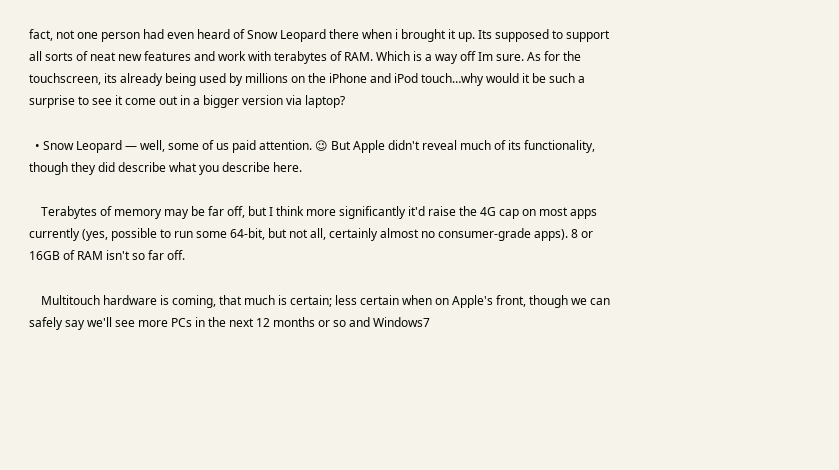fact, not one person had even heard of Snow Leopard there when i brought it up. Its supposed to support all sorts of neat new features and work with terabytes of RAM. Which is a way off Im sure. As for the touchscreen, its already being used by millions on the iPhone and iPod touch…why would it be such a surprise to see it come out in a bigger version via laptop?

  • Snow Leopard — well, some of us paid attention. 😉 But Apple didn't reveal much of its functionality, though they did describe what you describe here.

    Terabytes of memory may be far off, but I think more significantly it'd raise the 4G cap on most apps currently (yes, possible to run some 64-bit, but not all, certainly almost no consumer-grade apps). 8 or 16GB of RAM isn't so far off.

    Multitouch hardware is coming, that much is certain; less certain when on Apple's front, though we can safely say we'll see more PCs in the next 12 months or so and Windows7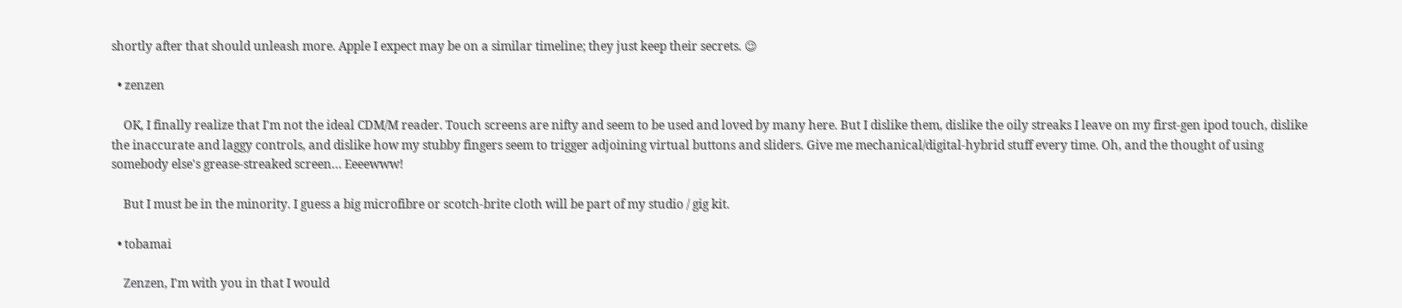shortly after that should unleash more. Apple I expect may be on a similar timeline; they just keep their secrets. 😉

  • zenzen

    OK, I finally realize that I'm not the ideal CDM/M reader. Touch screens are nifty and seem to be used and loved by many here. But I dislike them, dislike the oily streaks I leave on my first-gen ipod touch, dislike the inaccurate and laggy controls, and dislike how my stubby fingers seem to trigger adjoining virtual buttons and sliders. Give me mechanical/digital-hybrid stuff every time. Oh, and the thought of using somebody else's grease-streaked screen… Eeeewww!

    But I must be in the minority. I guess a big microfibre or scotch-brite cloth will be part of my studio / gig kit.

  • tobamai

    Zenzen, I'm with you in that I would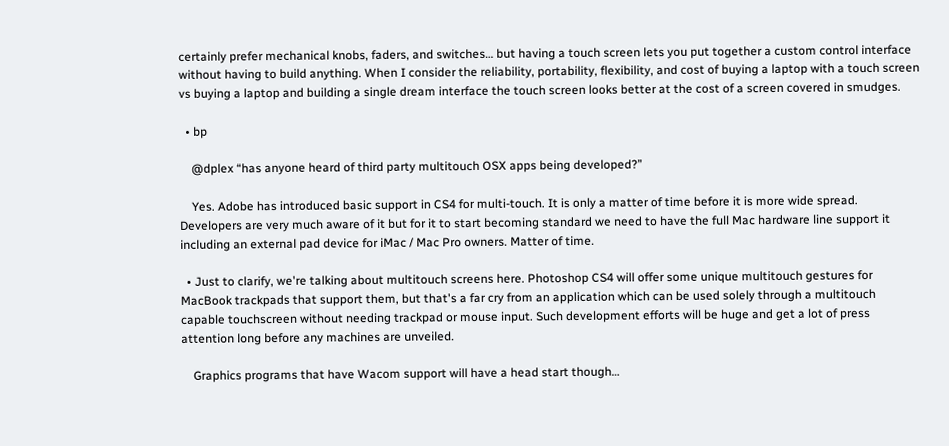certainly prefer mechanical knobs, faders, and switches… but having a touch screen lets you put together a custom control interface without having to build anything. When I consider the reliability, portability, flexibility, and cost of buying a laptop with a touch screen vs buying a laptop and building a single dream interface the touch screen looks better at the cost of a screen covered in smudges.

  • bp

    @dplex “has anyone heard of third party multitouch OSX apps being developed?”

    Yes. Adobe has introduced basic support in CS4 for multi-touch. It is only a matter of time before it is more wide spread. Developers are very much aware of it but for it to start becoming standard we need to have the full Mac hardware line support it including an external pad device for iMac / Mac Pro owners. Matter of time.

  • Just to clarify, we're talking about multitouch screens here. Photoshop CS4 will offer some unique multitouch gestures for MacBook trackpads that support them, but that's a far cry from an application which can be used solely through a multitouch capable touchscreen without needing trackpad or mouse input. Such development efforts will be huge and get a lot of press attention long before any machines are unveiled.

    Graphics programs that have Wacom support will have a head start though…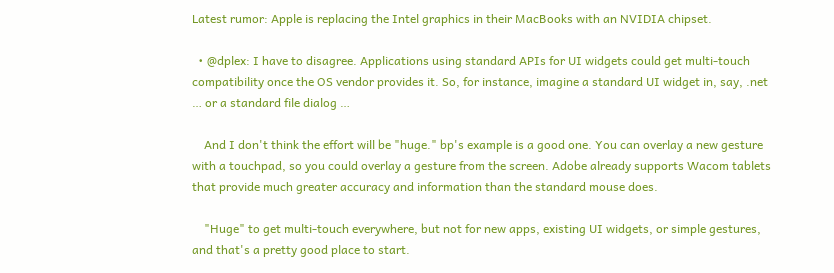Latest rumor: Apple is replacing the Intel graphics in their MacBooks with an NVIDIA chipset.

  • @dplex: I have to disagree. Applications using standard APIs for UI widgets could get multi-touch compatibility once the OS vendor provides it. So, for instance, imagine a standard UI widget in, say, .net … or a standard file dialog …

    And I don't think the effort will be "huge." bp's example is a good one. You can overlay a new gesture with a touchpad, so you could overlay a gesture from the screen. Adobe already supports Wacom tablets that provide much greater accuracy and information than the standard mouse does.

    "Huge" to get multi-touch everywhere, but not for new apps, existing UI widgets, or simple gestures, and that's a pretty good place to start.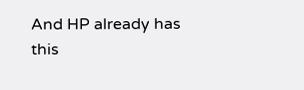And HP already has this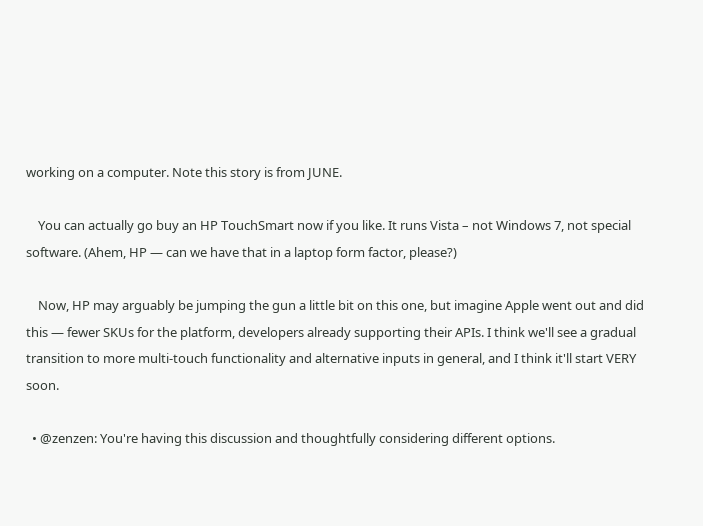working on a computer. Note this story is from JUNE.

    You can actually go buy an HP TouchSmart now if you like. It runs Vista – not Windows 7, not special software. (Ahem, HP — can we have that in a laptop form factor, please?)

    Now, HP may arguably be jumping the gun a little bit on this one, but imagine Apple went out and did this — fewer SKUs for the platform, developers already supporting their APIs. I think we'll see a gradual transition to more multi-touch functionality and alternative inputs in general, and I think it'll start VERY soon.

  • @zenzen: You're having this discussion and thoughtfully considering different options.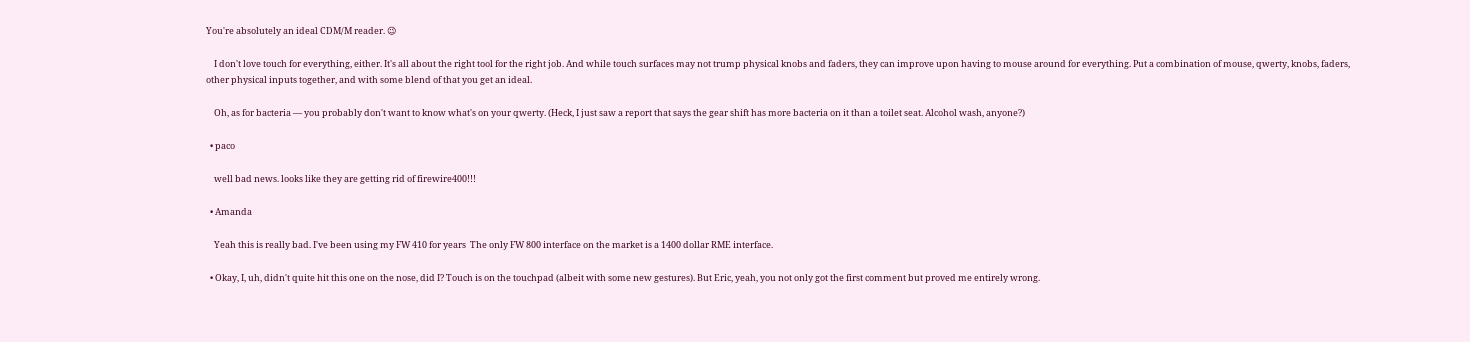You're absolutely an ideal CDM/M reader. 😉

    I don't love touch for everything, either. It's all about the right tool for the right job. And while touch surfaces may not trump physical knobs and faders, they can improve upon having to mouse around for everything. Put a combination of mouse, qwerty, knobs, faders, other physical inputs together, and with some blend of that you get an ideal.

    Oh, as for bacteria — you probably don't want to know what's on your qwerty. (Heck, I just saw a report that says the gear shift has more bacteria on it than a toilet seat. Alcohol wash, anyone?)

  • paco

    well bad news. looks like they are getting rid of firewire400!!!

  • Amanda

    Yeah this is really bad. I've been using my FW 410 for years  The only FW 800 interface on the market is a 1400 dollar RME interface.

  • Okay, I, uh, didn't quite hit this one on the nose, did I? Touch is on the touchpad (albeit with some new gestures). But Eric, yeah, you not only got the first comment but proved me entirely wrong.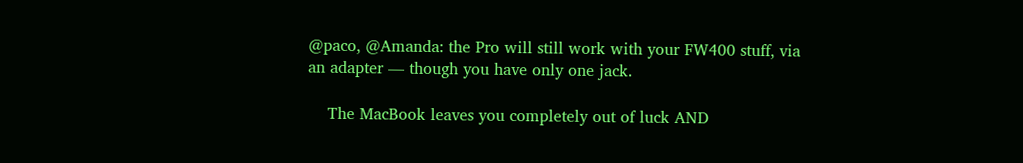@paco, @Amanda: the Pro will still work with your FW400 stuff, via an adapter — though you have only one jack.

    The MacBook leaves you completely out of luck AND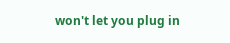won't let you plug in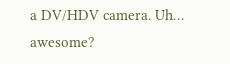a DV/HDV camera. Uh… awesome?